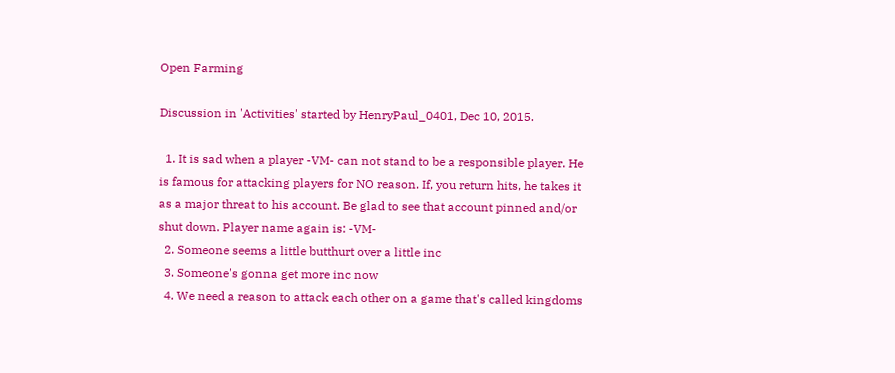Open Farming

Discussion in 'Activities' started by HenryPaul_0401, Dec 10, 2015.

  1. It is sad when a player -VM- can not stand to be a responsible player. He is famous for attacking players for NO reason. If, you return hits, he takes it as a major threat to his account. Be glad to see that account pinned and/or shut down. Player name again is: -VM-
  2. Someone seems a little butthurt over a little inc
  3. Someone's gonna get more inc now
  4. We need a reason to attack each other on a game that's called kingdoms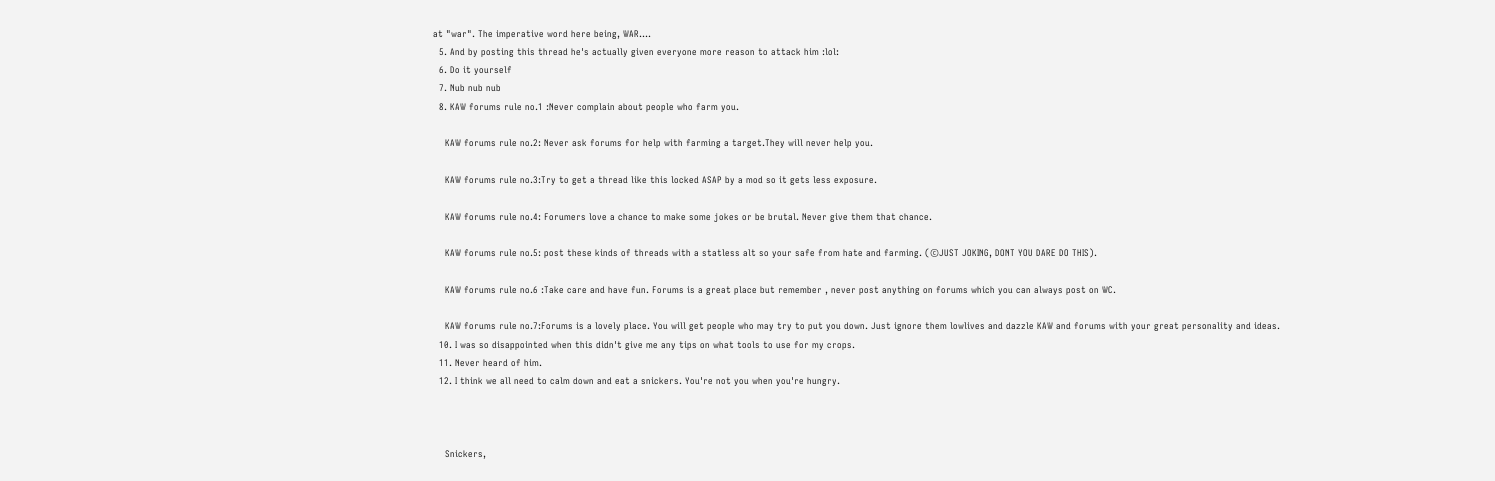at "war". The imperative word here being, WAR....
  5. And by posting this thread he's actually given everyone more reason to attack him :lol:
  6. Do it yourself
  7. Nub nub nub
  8. KAW forums rule no.1 :Never complain about people who farm you.

    KAW forums rule no.2: Never ask forums for help with farming a target.They will never help you.

    KAW forums rule no.3:Try to get a thread like this locked ASAP by a mod so it gets less exposure.

    KAW forums rule no.4: Forumers love a chance to make some jokes or be brutal. Never give them that chance.

    KAW forums rule no.5: post these kinds of threads with a statless alt so your safe from hate and farming. (©JUST JOKING, DONT YOU DARE DO THIS).

    KAW forums rule no.6 :Take care and have fun. Forums is a great place but remember , never post anything on forums which you can always post on WC.

    KAW forums rule no.7:Forums is a lovely place. You will get people who may try to put you down. Just ignore them lowlives and dazzle KAW and forums with your great personality and ideas.
  10. I was so disappointed when this didn't give me any tips on what tools to use for my crops.
  11. Never heard of him.
  12. I think we all need to calm down and eat a snickers. You're not you when you're hungry.



    Snickers,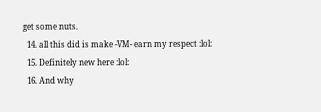get some nuts.
  14. all this did is make -VM- earn my respect :lol:
  15. Definitely new here :lol:
  16. And why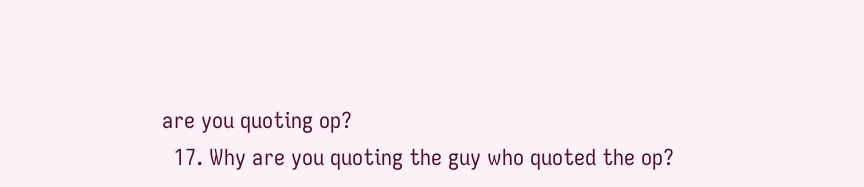are you quoting op?
  17. Why are you quoting the guy who quoted the op?